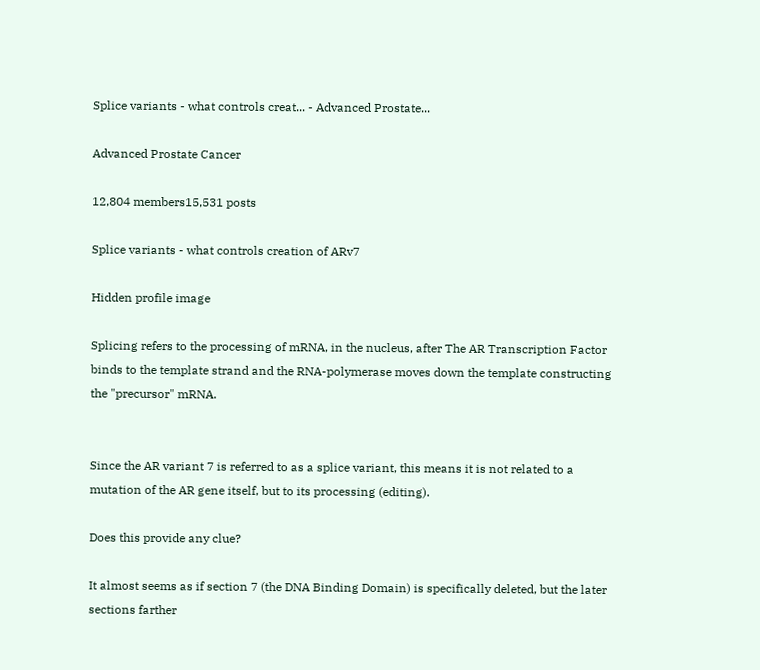Splice variants - what controls creat... - Advanced Prostate...

Advanced Prostate Cancer

12,804 members15,531 posts

Splice variants - what controls creation of ARv7

Hidden profile image

Splicing refers to the processing of mRNA, in the nucleus, after The AR Transcription Factor binds to the template strand and the RNA-polymerase moves down the template constructing the "precursor" mRNA.


Since the AR variant 7 is referred to as a splice variant, this means it is not related to a mutation of the AR gene itself, but to its processing (editing).

Does this provide any clue?

It almost seems as if section 7 (the DNA Binding Domain) is specifically deleted, but the later sections farther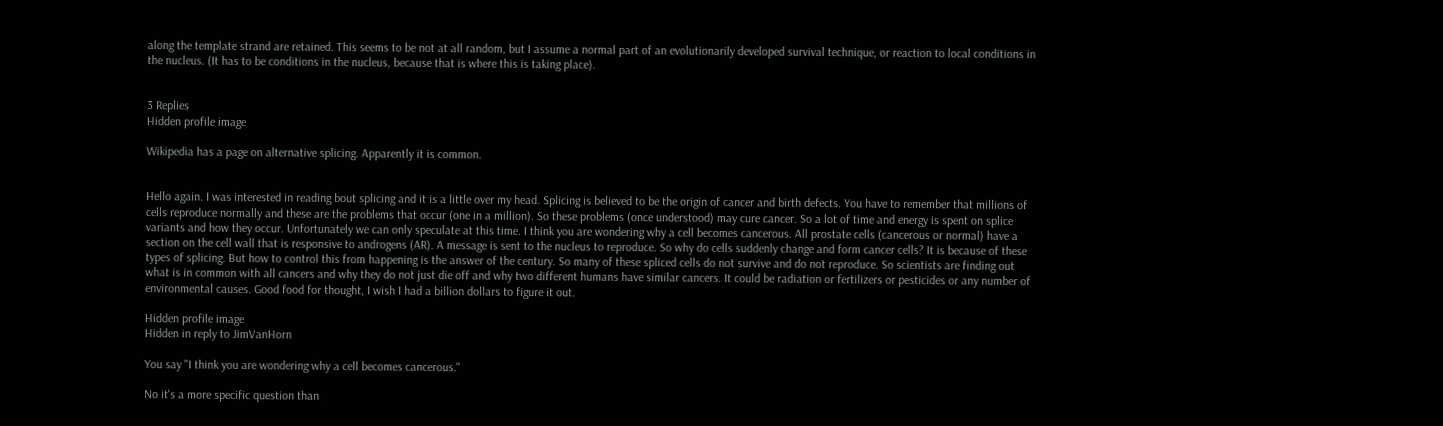along the template strand are retained. This seems to be not at all random, but I assume a normal part of an evolutionarily developed survival technique, or reaction to local conditions in the nucleus. (It has to be conditions in the nucleus, because that is where this is taking place).


3 Replies
Hidden profile image

Wikipedia has a page on alternative splicing. Apparently it is common.


Hello again. I was interested in reading bout splicing and it is a little over my head. Splicing is believed to be the origin of cancer and birth defects. You have to remember that millions of cells reproduce normally and these are the problems that occur (one in a million). So these problems (once understood) may cure cancer. So a lot of time and energy is spent on splice variants and how they occur. Unfortunately we can only speculate at this time. I think you are wondering why a cell becomes cancerous. All prostate cells (cancerous or normal) have a section on the cell wall that is responsive to androgens (AR). A message is sent to the nucleus to reproduce. So why do cells suddenly change and form cancer cells? It is because of these types of splicing. But how to control this from happening is the answer of the century. So many of these spliced cells do not survive and do not reproduce. So scientists are finding out what is in common with all cancers and why they do not just die off and why two different humans have similar cancers. It could be radiation or fertilizers or pesticides or any number of environmental causes. Good food for thought, I wish I had a billion dollars to figure it out.

Hidden profile image
Hidden in reply to JimVanHorn

You say "I think you are wondering why a cell becomes cancerous."

No it's a more specific question than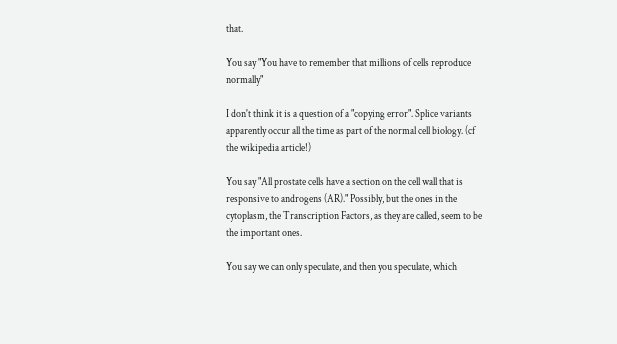that.

You say "You have to remember that millions of cells reproduce normally"

I don't think it is a question of a "copying error". Splice variants apparently occur all the time as part of the normal cell biology. (cf the wikipedia article!)

You say "All prostate cells have a section on the cell wall that is responsive to androgens (AR)." Possibly, but the ones in the cytoplasm, the Transcription Factors, as they are called, seem to be the important ones.

You say we can only speculate, and then you speculate, which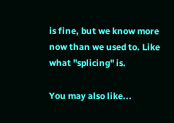is fine, but we know more now than we used to. Like what "splicing" is.

You may also like...